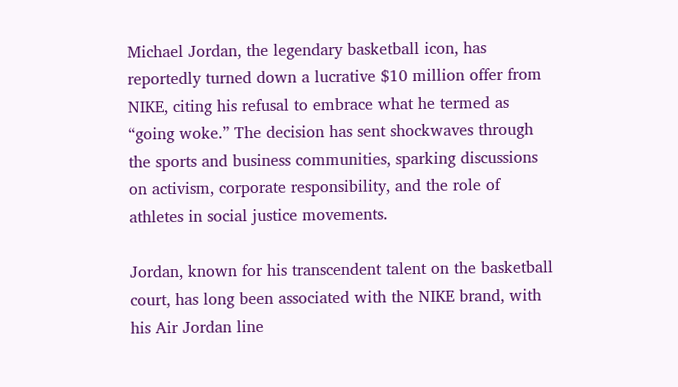Michael Jordan, the legendary basketball icon, has reportedly turned down a lucrative $10 million offer from NIKE, citing his refusal to embrace what he termed as “going woke.” The decision has sent shockwaves through the sports and business communities, sparking discussions on activism, corporate responsibility, and the role of athletes in social justice movements.

Jordan, known for his transcendent talent on the basketball court, has long been associated with the NIKE brand, with his Air Jordan line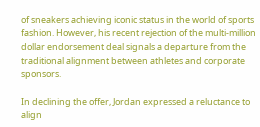of sneakers achieving iconic status in the world of sports fashion. However, his recent rejection of the multi-million dollar endorsement deal signals a departure from the traditional alignment between athletes and corporate sponsors.

In declining the offer, Jordan expressed a reluctance to align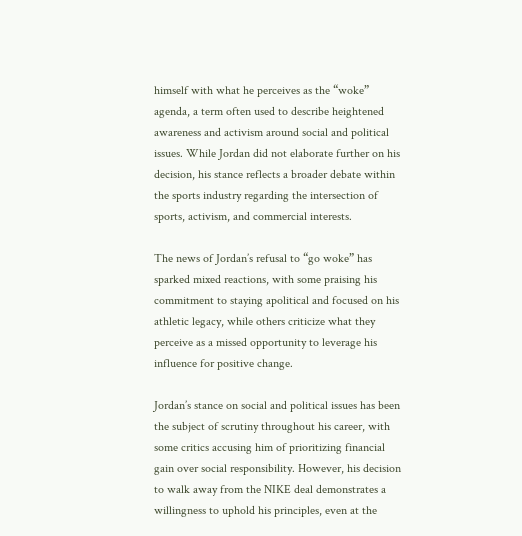himself with what he perceives as the “woke” agenda, a term often used to describe heightened awareness and activism around social and political issues. While Jordan did not elaborate further on his decision, his stance reflects a broader debate within the sports industry regarding the intersection of sports, activism, and commercial interests.

The news of Jordan’s refusal to “go woke” has sparked mixed reactions, with some praising his commitment to staying apolitical and focused on his athletic legacy, while others criticize what they perceive as a missed opportunity to leverage his influence for positive change.

Jordan’s stance on social and political issues has been the subject of scrutiny throughout his career, with some critics accusing him of prioritizing financial gain over social responsibility. However, his decision to walk away from the NIKE deal demonstrates a willingness to uphold his principles, even at the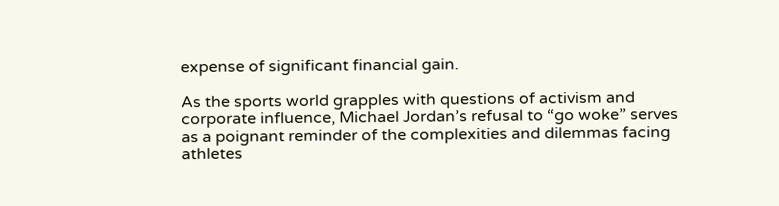expense of significant financial gain.

As the sports world grapples with questions of activism and corporate influence, Michael Jordan’s refusal to “go woke” serves as a poignant reminder of the complexities and dilemmas facing athletes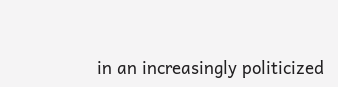in an increasingly politicized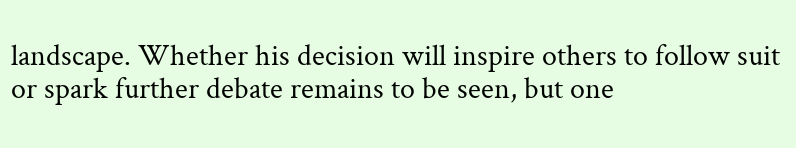landscape. Whether his decision will inspire others to follow suit or spark further debate remains to be seen, but one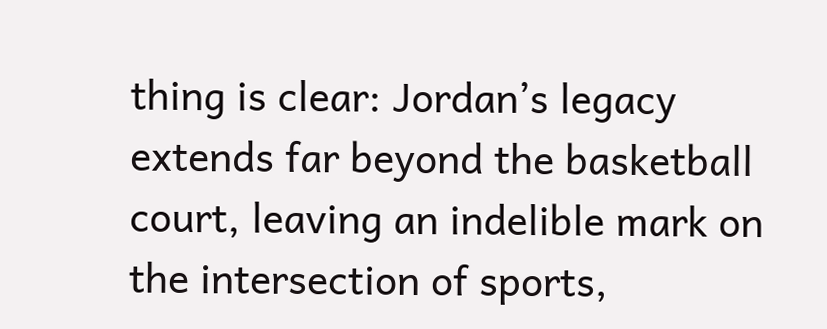thing is clear: Jordan’s legacy extends far beyond the basketball court, leaving an indelible mark on the intersection of sports,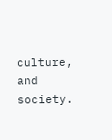culture, and society.